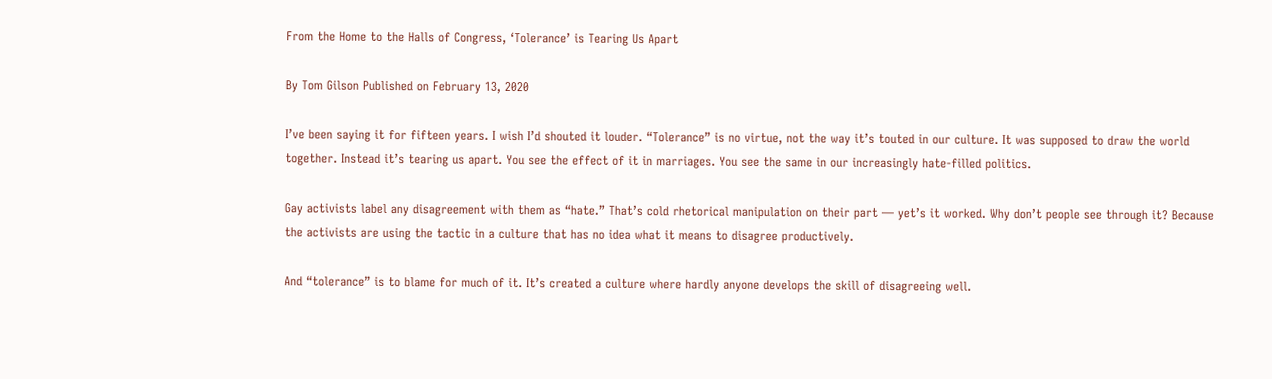From the Home to the Halls of Congress, ‘Tolerance’ is Tearing Us Apart

By Tom Gilson Published on February 13, 2020

I’ve been saying it for fifteen years. I wish I’d shouted it louder. “Tolerance” is no virtue, not the way it’s touted in our culture. It was supposed to draw the world together. Instead it’s tearing us apart. You see the effect of it in marriages. You see the same in our increasingly hate-filled politics.

Gay activists label any disagreement with them as “hate.” That’s cold rhetorical manipulation on their part — yet’s it worked. Why don’t people see through it? Because the activists are using the tactic in a culture that has no idea what it means to disagree productively.

And “tolerance” is to blame for much of it. It’s created a culture where hardly anyone develops the skill of disagreeing well.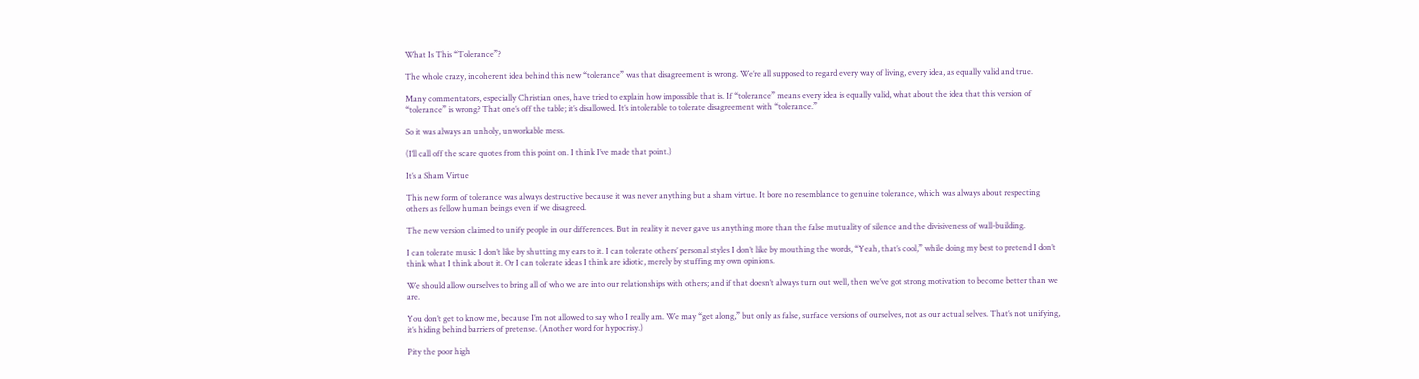What Is This “Tolerance”?

The whole crazy, incoherent idea behind this new “tolerance” was that disagreement is wrong. We’re all supposed to regard every way of living, every idea, as equally valid and true.

Many commentators, especially Christian ones, have tried to explain how impossible that is. If “tolerance” means every idea is equally valid, what about the idea that this version of “tolerance” is wrong? That one’s off the table; it’s disallowed. It’s intolerable to tolerate disagreement with “tolerance.”

So it was always an unholy, unworkable mess.

(I’ll call off the scare quotes from this point on. I think I’ve made that point.)

It’s a Sham Virtue

This new form of tolerance was always destructive because it was never anything but a sham virtue. It bore no resemblance to genuine tolerance, which was always about respecting others as fellow human beings even if we disagreed.

The new version claimed to unify people in our differences. But in reality it never gave us anything more than the false mutuality of silence and the divisiveness of wall-building.

I can tolerate music I don’t like by shutting my ears to it. I can tolerate others’ personal styles I don’t like by mouthing the words, “Yeah, that’s cool,” while doing my best to pretend I don’t think what I think about it. Or I can tolerate ideas I think are idiotic, merely by stuffing my own opinions.

We should allow ourselves to bring all of who we are into our relationships with others; and if that doesn’t always turn out well, then we’ve got strong motivation to become better than we are.

You don’t get to know me, because I’m not allowed to say who I really am. We may “get along,” but only as false, surface versions of ourselves, not as our actual selves. That’s not unifying, it’s hiding behind barriers of pretense. (Another word for hypocrisy.)

Pity the poor high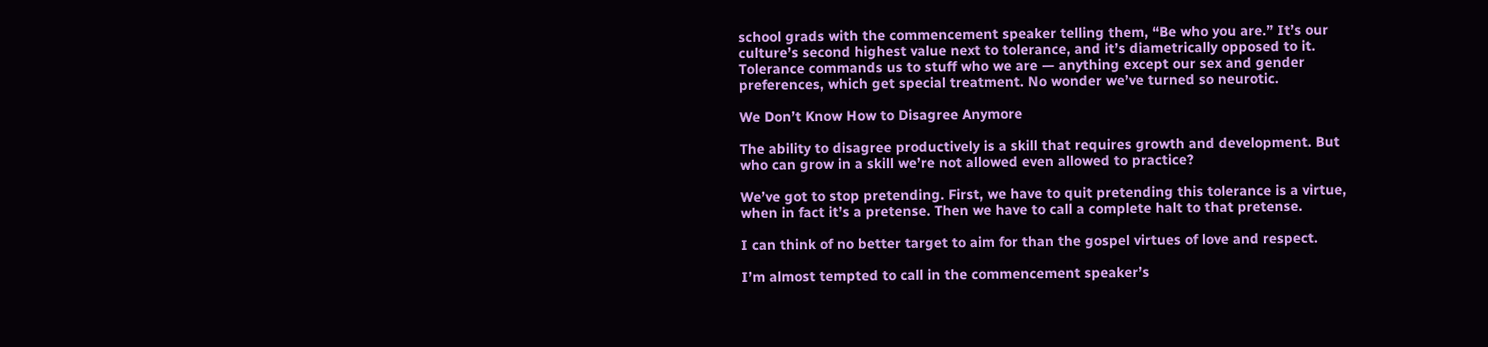school grads with the commencement speaker telling them, “Be who you are.” It’s our culture’s second highest value next to tolerance, and it’s diametrically opposed to it. Tolerance commands us to stuff who we are — anything except our sex and gender preferences, which get special treatment. No wonder we’ve turned so neurotic.

We Don’t Know How to Disagree Anymore

The ability to disagree productively is a skill that requires growth and development. But who can grow in a skill we’re not allowed even allowed to practice?

We’ve got to stop pretending. First, we have to quit pretending this tolerance is a virtue, when in fact it’s a pretense. Then we have to call a complete halt to that pretense.

I can think of no better target to aim for than the gospel virtues of love and respect.

I’m almost tempted to call in the commencement speaker’s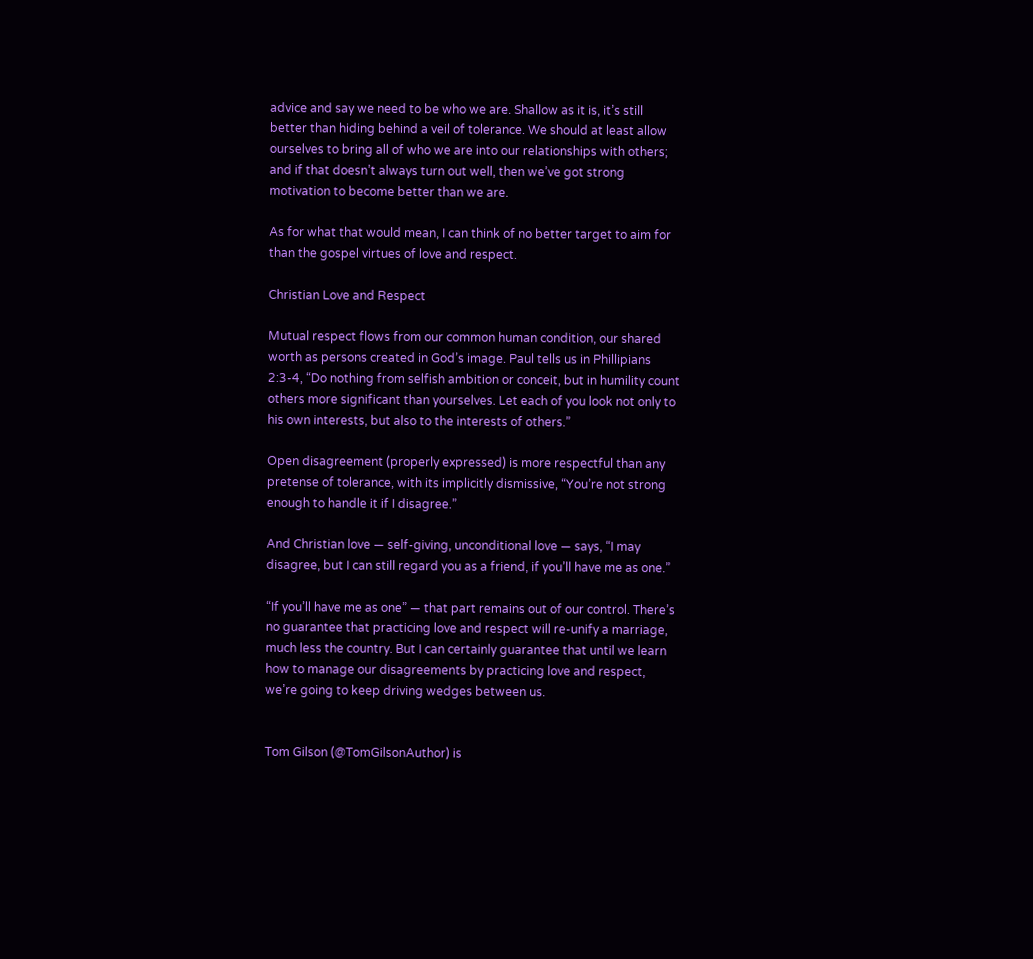advice and say we need to be who we are. Shallow as it is, it’s still better than hiding behind a veil of tolerance. We should at least allow ourselves to bring all of who we are into our relationships with others; and if that doesn’t always turn out well, then we’ve got strong motivation to become better than we are.

As for what that would mean, I can think of no better target to aim for than the gospel virtues of love and respect.

Christian Love and Respect

Mutual respect flows from our common human condition, our shared worth as persons created in God’s image. Paul tells us in Phillipians 2:3-4, “Do nothing from selfish ambition or conceit, but in humility count others more significant than yourselves. Let each of you look not only to his own interests, but also to the interests of others.”

Open disagreement (properly expressed) is more respectful than any pretense of tolerance, with its implicitly dismissive, “You’re not strong enough to handle it if I disagree.”

And Christian love — self-giving, unconditional love — says, “I may disagree, but I can still regard you as a friend, if you’ll have me as one.”

“If you’ll have me as one” — that part remains out of our control. There’s no guarantee that practicing love and respect will re-unify a marriage, much less the country. But I can certainly guarantee that until we learn how to manage our disagreements by practicing love and respect, we’re going to keep driving wedges between us.


Tom Gilson (@TomGilsonAuthor) is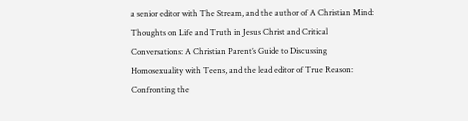a senior editor with The Stream, and the author of A Christian Mind: Thoughts on Life and Truth in Jesus Christ and Critical Conversations: A Christian Parent’s Guide to Discussing Homosexuality with Teens, and the lead editor of True Reason: Confronting the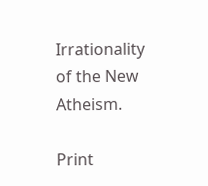Irrationality of the New Atheism.

Print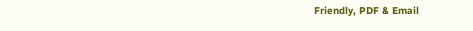Friendly, PDF & Email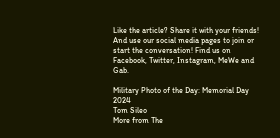Like the article? Share it with your friends! And use our social media pages to join or start the conversation! Find us on Facebook, Twitter, Instagram, MeWe and Gab.

Military Photo of the Day: Memorial Day 2024
Tom Sileo
More from The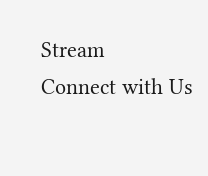Stream
Connect with Us